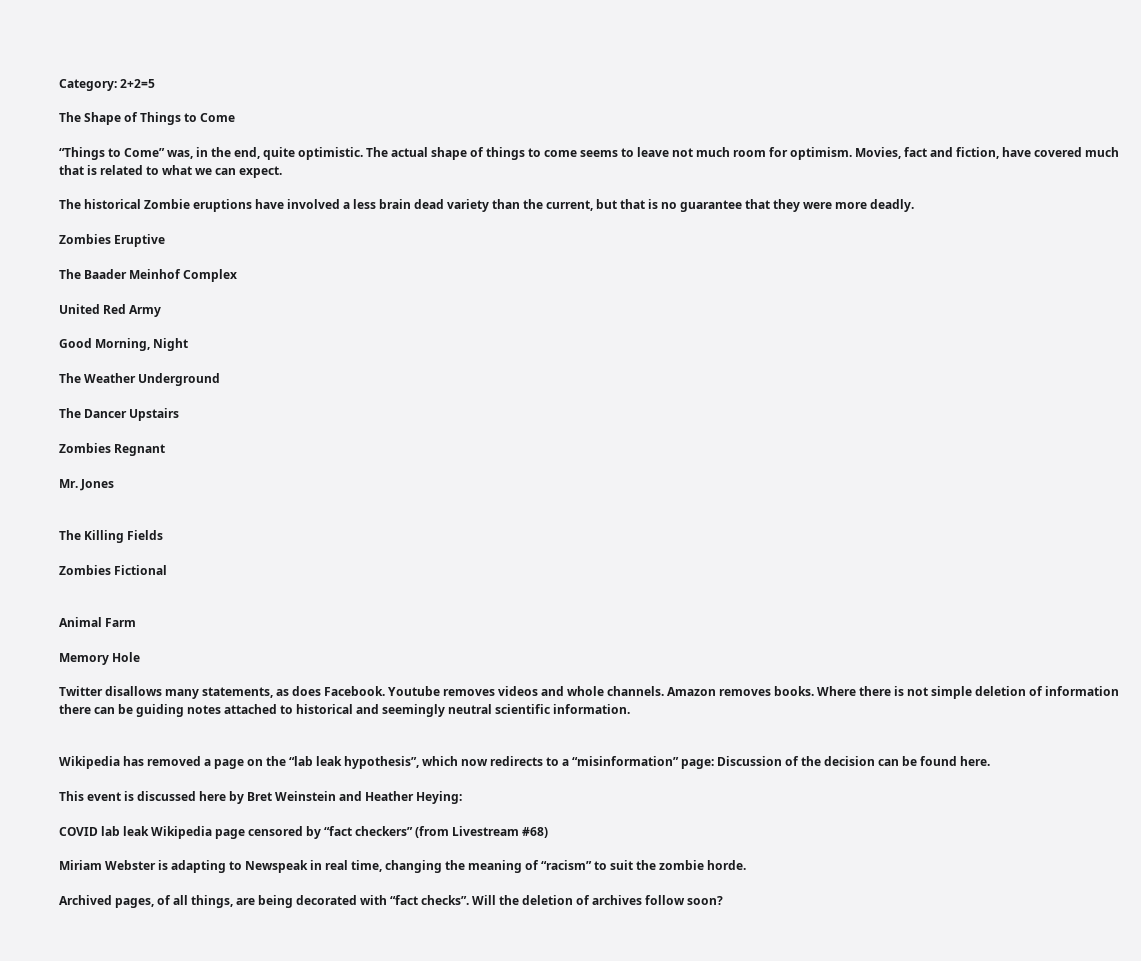Category: 2+2=5

The Shape of Things to Come

“Things to Come” was, in the end, quite optimistic. The actual shape of things to come seems to leave not much room for optimism. Movies, fact and fiction, have covered much that is related to what we can expect.

The historical Zombie eruptions have involved a less brain dead variety than the current, but that is no guarantee that they were more deadly.

Zombies Eruptive

The Baader Meinhof Complex

United Red Army

Good Morning, Night

The Weather Underground

The Dancer Upstairs

Zombies Regnant

Mr. Jones


The Killing Fields

Zombies Fictional


Animal Farm

Memory Hole

Twitter disallows many statements, as does Facebook. Youtube removes videos and whole channels. Amazon removes books. Where there is not simple deletion of information there can be guiding notes attached to historical and seemingly neutral scientific information.


Wikipedia has removed a page on the “lab leak hypothesis”, which now redirects to a “misinformation” page: Discussion of the decision can be found here.

This event is discussed here by Bret Weinstein and Heather Heying:

COVID lab leak Wikipedia page censored by “fact checkers” (from Livestream #68)

Miriam Webster is adapting to Newspeak in real time, changing the meaning of “racism” to suit the zombie horde.

Archived pages, of all things, are being decorated with “fact checks”. Will the deletion of archives follow soon?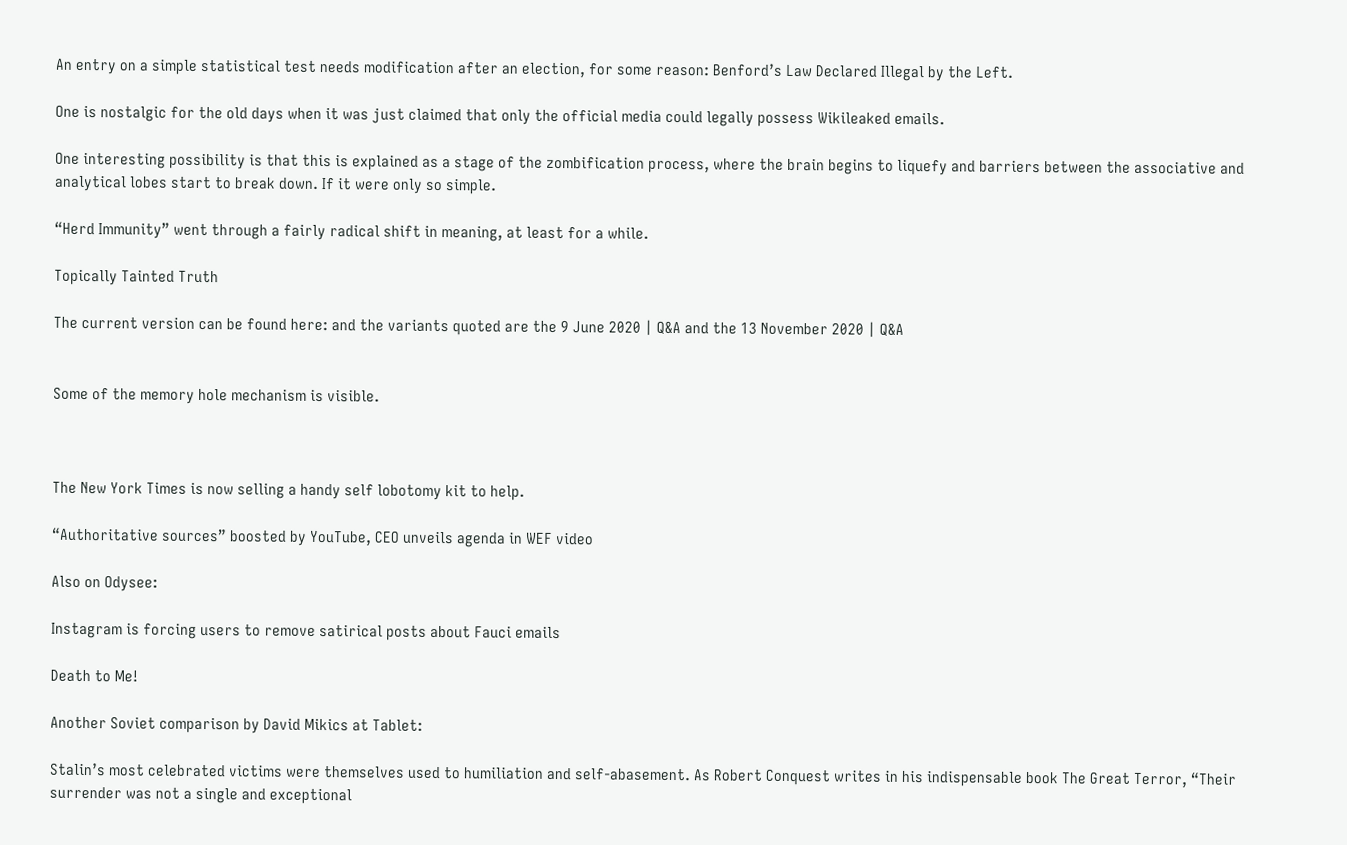An entry on a simple statistical test needs modification after an election, for some reason: Benford’s Law Declared Illegal by the Left.

One is nostalgic for the old days when it was just claimed that only the official media could legally possess Wikileaked emails.

One interesting possibility is that this is explained as a stage of the zombification process, where the brain begins to liquefy and barriers between the associative and analytical lobes start to break down. If it were only so simple.

“Herd Immunity” went through a fairly radical shift in meaning, at least for a while.

Topically Tainted Truth

The current version can be found here: and the variants quoted are the 9 June 2020 | Q&A and the 13 November 2020 | Q&A


Some of the memory hole mechanism is visible.



The New York Times is now selling a handy self lobotomy kit to help.

“Authoritative sources” boosted by YouTube, CEO unveils agenda in WEF video

Also on Odysee:

Instagram is forcing users to remove satirical posts about Fauci emails

Death to Me!

Another Soviet comparison by David Mikics at Tablet:

Stalin’s most celebrated victims were themselves used to humiliation and self-abasement. As Robert Conquest writes in his indispensable book The Great Terror, “Their surrender was not a single and exceptional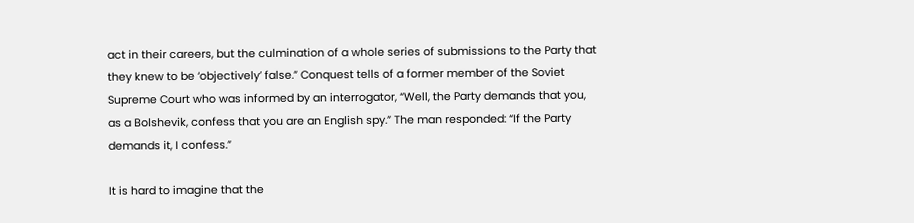act in their careers, but the culmination of a whole series of submissions to the Party that they knew to be ‘objectively’ false.” Conquest tells of a former member of the Soviet Supreme Court who was informed by an interrogator, “Well, the Party demands that you, as a Bolshevik, confess that you are an English spy.” The man responded: “If the Party demands it, I confess.”

It is hard to imagine that the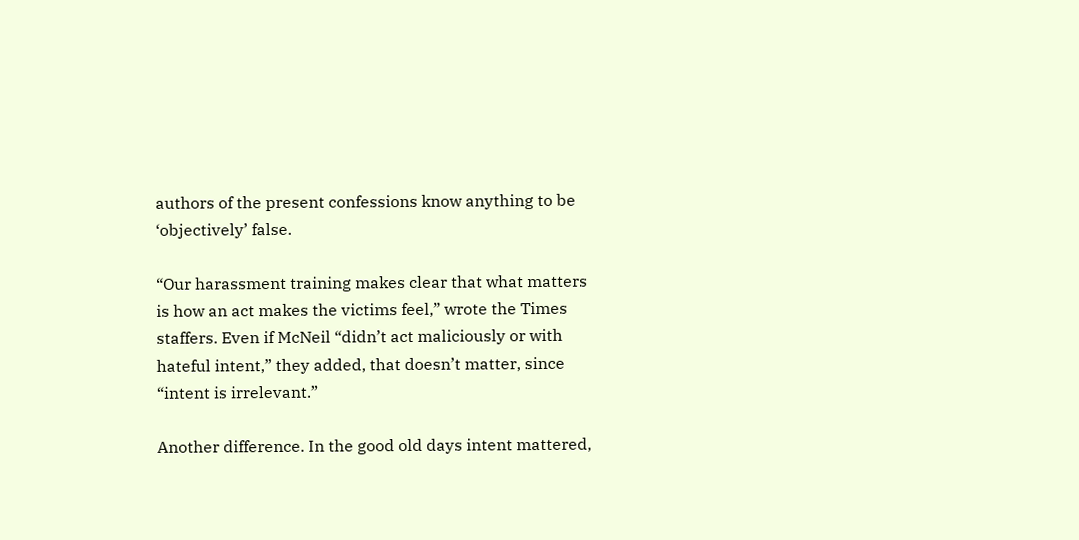authors of the present confessions know anything to be ‘objectively’ false.

“Our harassment training makes clear that what matters is how an act makes the victims feel,” wrote the Times staffers. Even if McNeil “didn’t act maliciously or with hateful intent,” they added, that doesn’t matter, since “intent is irrelevant.”

Another difference. In the good old days intent mattered,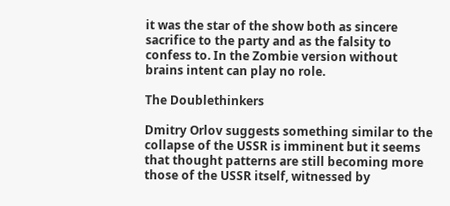it was the star of the show both as sincere sacrifice to the party and as the falsity to confess to. In the Zombie version without brains intent can play no role.

The Doublethinkers

Dmitry Orlov suggests something similar to the collapse of the USSR is imminent but it seems that thought patterns are still becoming more those of the USSR itself, witnessed by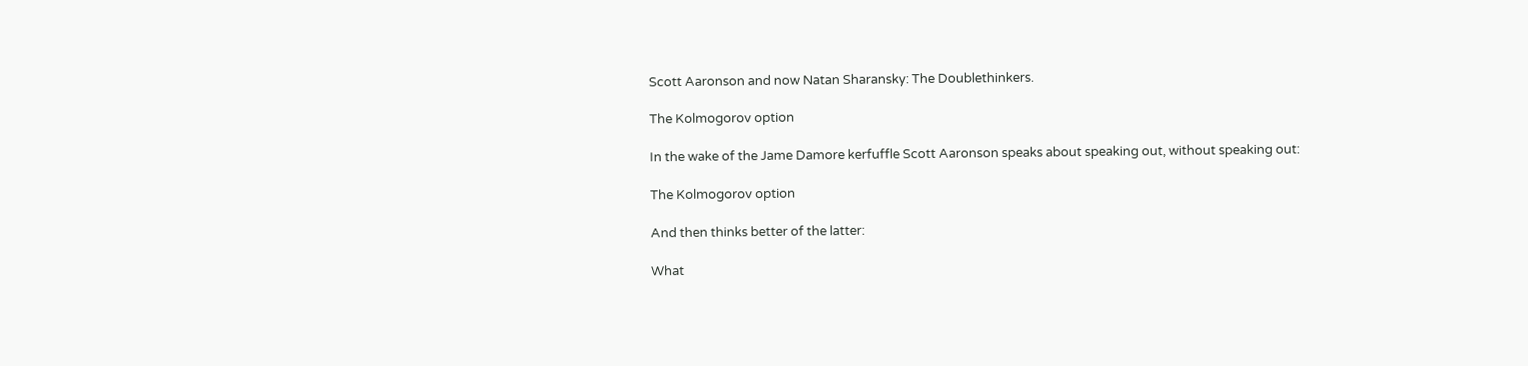Scott Aaronson and now Natan Sharansky: The Doublethinkers.

The Kolmogorov option

In the wake of the Jame Damore kerfuffle Scott Aaronson speaks about speaking out, without speaking out:

The Kolmogorov option

And then thinks better of the latter:

What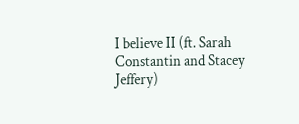I believe II (ft. Sarah Constantin and Stacey Jeffery)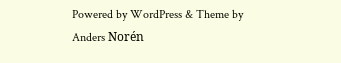Powered by WordPress & Theme by Anders Norén